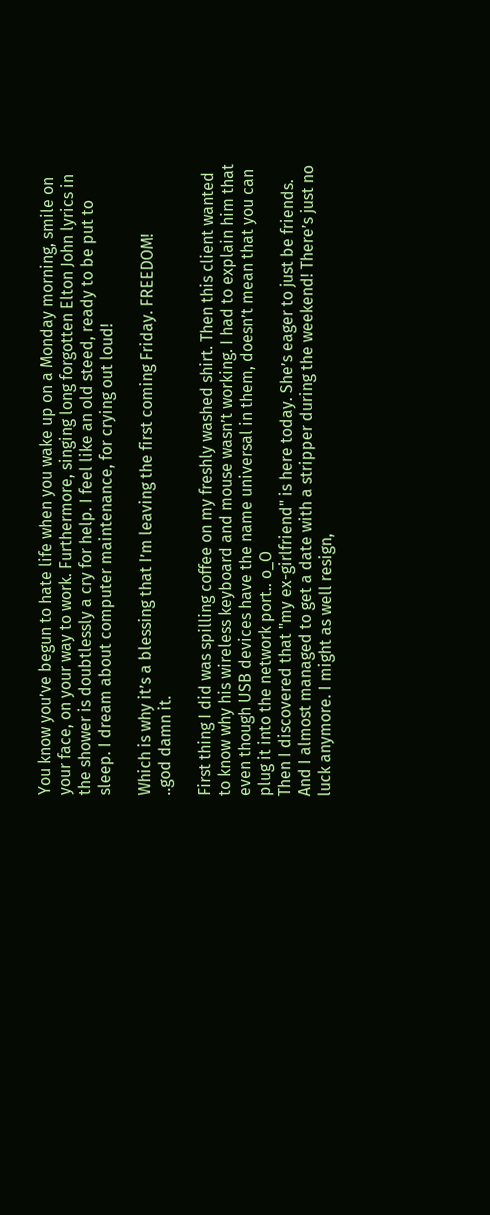You know you’ve begun to hate life when you wake up on a Monday morning, smile on your face, on your way to work. Furthermore, singing long forgotten Elton John lyrics in the shower is doubtlessly a cry for help. I feel like an old steed, ready to be put to sleep. I dream about computer maintenance, for crying out loud!

Which is why it’s a blessing that I’m leaving the first coming Friday. FREEDOM!
..god damn it.

First thing I did was spilling coffee on my freshly washed shirt. Then this client wanted to know why his wireless keyboard and mouse wasn’t working. I had to explain him that even though USB devices have the name universal in them, doesn’t mean that you can plug it into the network port.. o_O
Then I discovered that "my ex-girlfriend" is here today. She’s eager to just be friends. And I almost managed to get a date with a stripper during the weekend! There’s just no luck anymore. I might as well resign,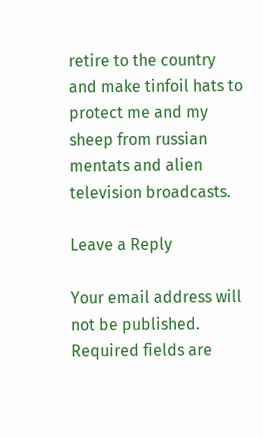retire to the country and make tinfoil hats to protect me and my sheep from russian mentats and alien television broadcasts.

Leave a Reply

Your email address will not be published. Required fields are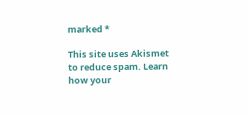marked *

This site uses Akismet to reduce spam. Learn how your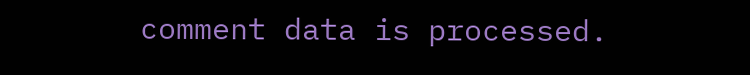comment data is processed.